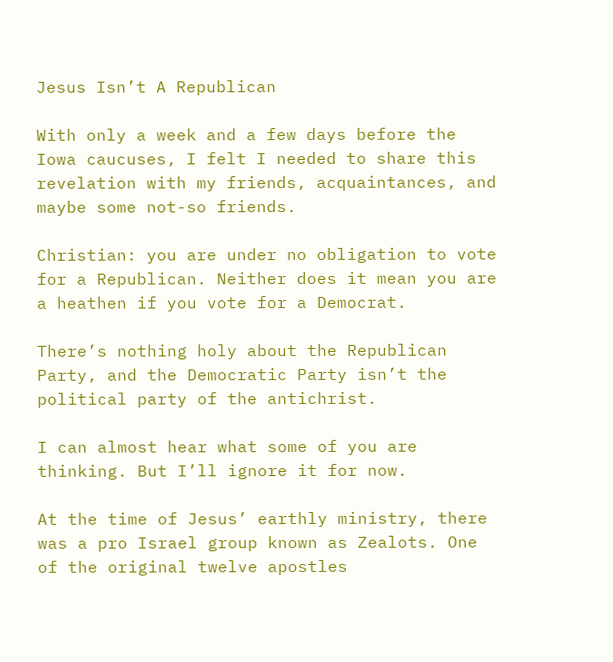Jesus Isn’t A Republican

With only a week and a few days before the Iowa caucuses, I felt I needed to share this revelation with my friends, acquaintances, and maybe some not-so friends.

Christian: you are under no obligation to vote for a Republican. Neither does it mean you are a heathen if you vote for a Democrat.

There’s nothing holy about the Republican Party, and the Democratic Party isn’t the political party of the antichrist.

I can almost hear what some of you are thinking. But I’ll ignore it for now.

At the time of Jesus’ earthly ministry, there was a pro Israel group known as Zealots. One of the original twelve apostles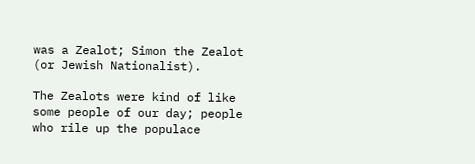was a Zealot; Simon the Zealot (or Jewish Nationalist).

The Zealots were kind of like some people of our day; people who rile up the populace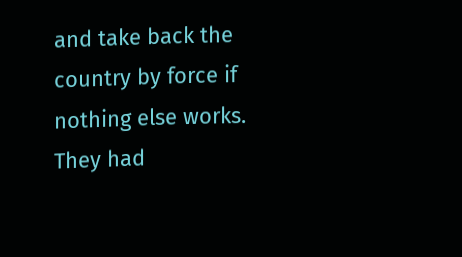and take back the country by force if nothing else works. They had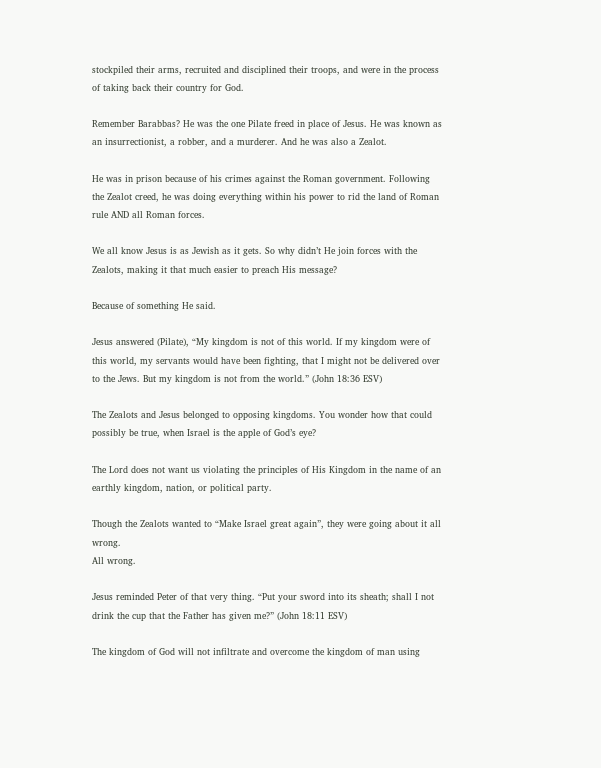stockpiled their arms, recruited and disciplined their troops, and were in the process of taking back their country for God.

Remember Barabbas? He was the one Pilate freed in place of Jesus. He was known as an insurrectionist, a robber, and a murderer. And he was also a Zealot.

He was in prison because of his crimes against the Roman government. Following the Zealot creed, he was doing everything within his power to rid the land of Roman rule AND all Roman forces.

We all know Jesus is as Jewish as it gets. So why didn’t He join forces with the Zealots, making it that much easier to preach His message?

Because of something He said.

Jesus answered (Pilate), “My kingdom is not of this world. If my kingdom were of this world, my servants would have been fighting, that I might not be delivered over to the Jews. But my kingdom is not from the world.” (John 18:36 ESV)

The Zealots and Jesus belonged to opposing kingdoms. You wonder how that could possibly be true, when Israel is the apple of God’s eye?

The Lord does not want us violating the principles of His Kingdom in the name of an earthly kingdom, nation, or political party.

Though the Zealots wanted to “Make Israel great again”, they were going about it all wrong.
All wrong.

Jesus reminded Peter of that very thing. “Put your sword into its sheath; shall I not drink the cup that the Father has given me?” (John 18:11 ESV)

The kingdom of God will not infiltrate and overcome the kingdom of man using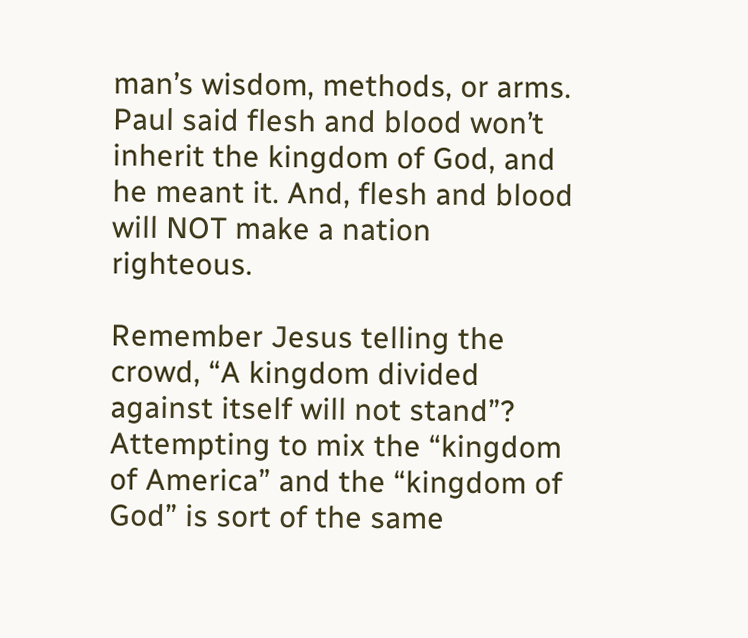man’s wisdom, methods, or arms. Paul said flesh and blood won’t inherit the kingdom of God, and he meant it. And, flesh and blood will NOT make a nation righteous.

Remember Jesus telling the crowd, “A kingdom divided against itself will not stand”? Attempting to mix the “kingdom of America” and the “kingdom of God” is sort of the same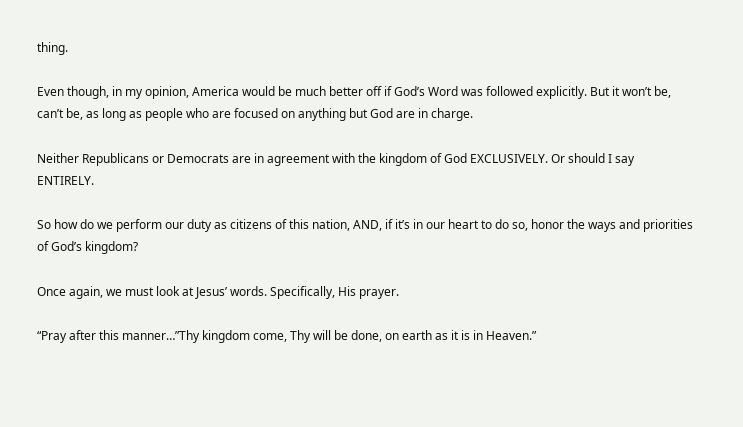thing.

Even though, in my opinion, America would be much better off if God’s Word was followed explicitly. But it won’t be, can’t be, as long as people who are focused on anything but God are in charge.

Neither Republicans or Democrats are in agreement with the kingdom of God EXCLUSIVELY. Or should I say ENTIRELY.

So how do we perform our duty as citizens of this nation, AND, if it’s in our heart to do so, honor the ways and priorities of God’s kingdom?

Once again, we must look at Jesus’ words. Specifically, His prayer.

“Pray after this manner…”Thy kingdom come, Thy will be done, on earth as it is in Heaven.”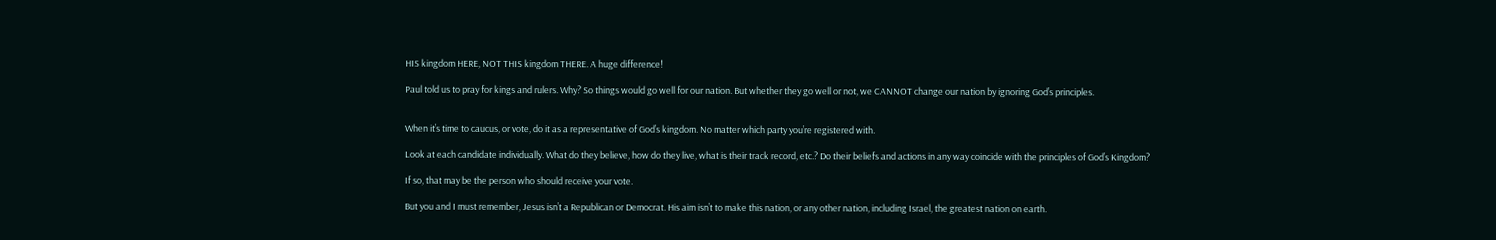HIS kingdom HERE, NOT THIS kingdom THERE. A huge difference!

Paul told us to pray for kings and rulers. Why? So things would go well for our nation. But whether they go well or not, we CANNOT change our nation by ignoring God’s principles.


When it’s time to caucus, or vote, do it as a representative of God’s kingdom. No matter which party you’re registered with.

Look at each candidate individually. What do they believe, how do they live, what is their track record, etc.? Do their beliefs and actions in any way coincide with the principles of God’s Kingdom?

If so, that may be the person who should receive your vote.

But you and I must remember, Jesus isn’t a Republican or Democrat. His aim isn’t to make this nation, or any other nation, including Israel, the greatest nation on earth.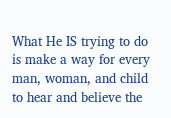What He IS trying to do is make a way for every man, woman, and child to hear and believe the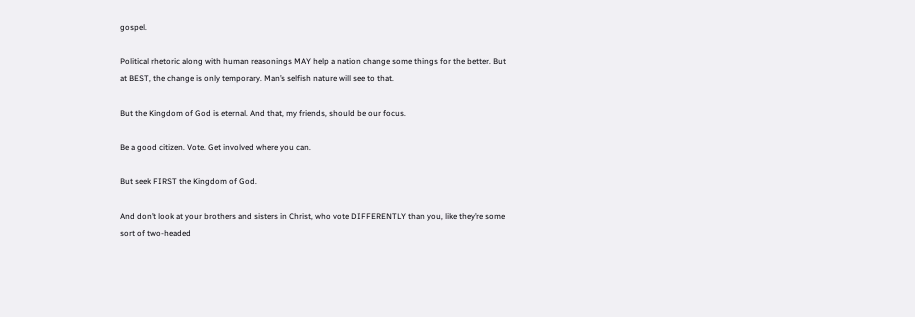gospel.

Political rhetoric along with human reasonings MAY help a nation change some things for the better. But at BEST, the change is only temporary. Man’s selfish nature will see to that.

But the Kingdom of God is eternal. And that, my friends, should be our focus.

Be a good citizen. Vote. Get involved where you can.

But seek FIRST the Kingdom of God.

And don’t look at your brothers and sisters in Christ, who vote DIFFERENTLY than you, like they’re some sort of two-headed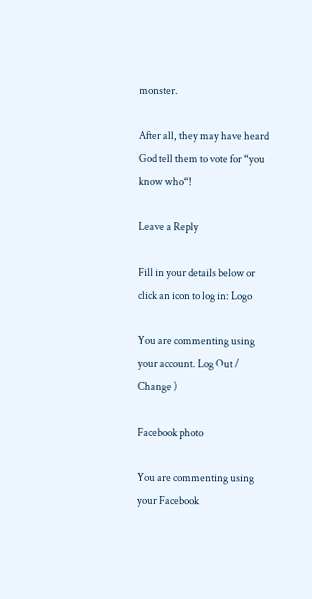monster.

After all, they may have heard God tell them to vote for “you know who“!

Leave a Reply

Fill in your details below or click an icon to log in: Logo

You are commenting using your account. Log Out /  Change )

Facebook photo

You are commenting using your Facebook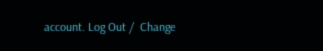account. Log Out /  Change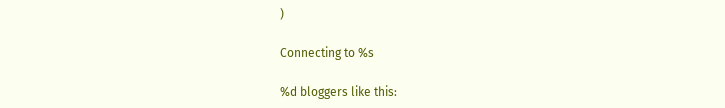)

Connecting to %s

%d bloggers like this: